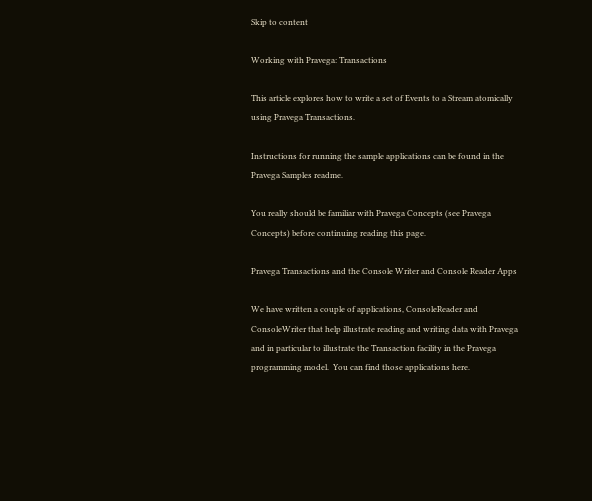Skip to content

Working with Pravega: Transactions

This article explores how to write a set of Events to a Stream atomically using Pravega Transactions.

Instructions for running the sample applications can be found in the Pravega Samples readme.

You really should be familiar with Pravega Concepts (see Pravega Concepts) before continuing reading this page.

Pravega Transactions and the Console Writer and Console Reader Apps

We have written a couple of applications, ConsoleReader and ConsoleWriter that help illustrate reading and writing data with Pravega and in particular to illustrate the Transaction facility in the Pravega programming model.  You can find those applications here.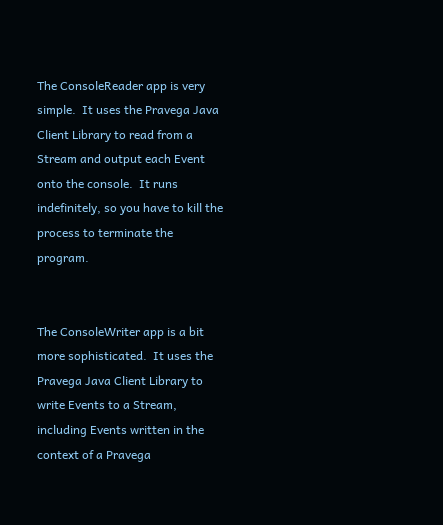The ConsoleReader app is very simple.  It uses the Pravega Java Client Library to read from a Stream and output each Event onto the console.  It runs indefinitely, so you have to kill the process to terminate the program.


The ConsoleWriter app is a bit more sophisticated.  It uses the Pravega Java Client Library to write Events to a Stream, including Events written in the context of a Pravega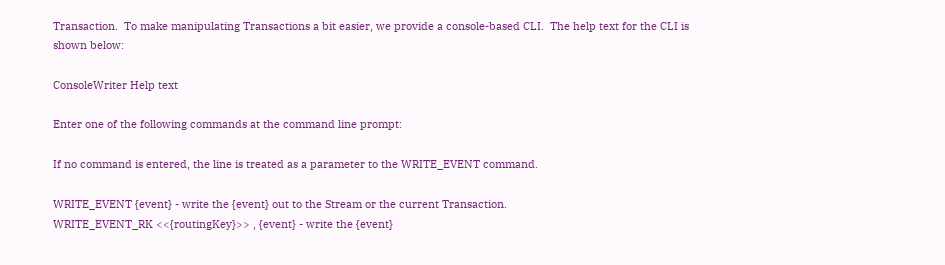Transaction.  To make manipulating Transactions a bit easier, we provide a console-based CLI.  The help text for the CLI is shown below:

ConsoleWriter Help text

Enter one of the following commands at the command line prompt:

If no command is entered, the line is treated as a parameter to the WRITE_EVENT command.

WRITE_EVENT {event} - write the {event} out to the Stream or the current Transaction.
WRITE_EVENT_RK <<{routingKey}>> , {event} - write the {event}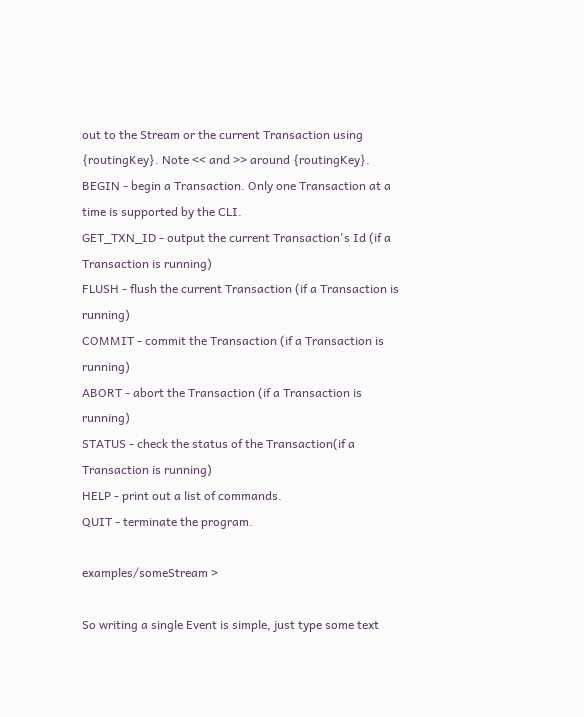out to the Stream or the current Transaction using {routingKey}. Note << and >> around {routingKey}.
BEGIN - begin a Transaction. Only one Transaction at a time is supported by the CLI.
GET_TXN_ID - output the current Transaction's Id (if a Transaction is running)
FLUSH - flush the current Transaction (if a Transaction is running)
COMMIT - commit the Transaction (if a Transaction is running)
ABORT - abort the Transaction (if a Transaction is running)
STATUS - check the status of the Transaction(if a Transaction is running)
HELP - print out a list of commands.
QUIT - terminate the program.

examples/someStream >

So writing a single Event is simple, just type some text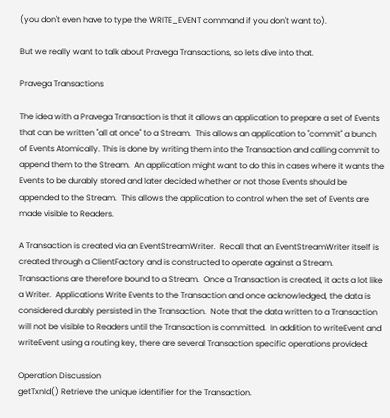(you don't even have to type the WRITE_EVENT command if you don't want to).

But we really want to talk about Pravega Transactions, so lets dive into that.

Pravega Transactions

The idea with a Pravega Transaction is that it allows an application to prepare a set of Events that can be written "all at once" to a Stream.  This allows an application to "commit" a bunch of Events Atomically. This is done by writing them into the Transaction and calling commit to append them to the Stream.  An application might want to do this in cases where it wants the Events to be durably stored and later decided whether or not those Events should be appended to the Stream.  This allows the application to control when the set of Events are made visible to Readers.

A Transaction is created via an EventStreamWriter.  Recall that an EventStreamWriter itself is created through a ClientFactory and is constructed to operate against a Stream.  Transactions are therefore bound to a Stream.  Once a Transaction is created, it acts a lot like a Writer.  Applications Write Events to the Transaction and once acknowledged, the data is considered durably persisted in the Transaction.  Note that the data written to a Transaction will not be visible to Readers until the Transaction is committed.  In addition to writeEvent and writeEvent using a routing key, there are several Transaction specific operations provided:

Operation Discussion
getTxnId() Retrieve the unique identifier for the Transaction.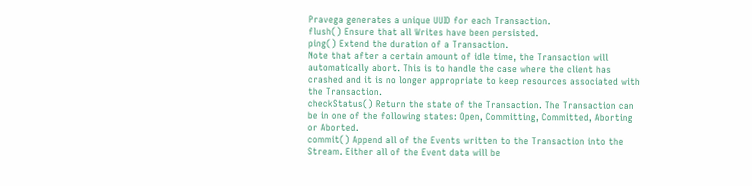Pravega generates a unique UUID for each Transaction.
flush() Ensure that all Writes have been persisted.
ping() Extend the duration of a Transaction.
Note that after a certain amount of idle time, the Transaction will automatically abort. This is to handle the case where the client has crashed and it is no longer appropriate to keep resources associated with the Transaction.
checkStatus() Return the state of the Transaction. The Transaction can be in one of the following states: Open, Committing, Committed, Aborting or Aborted.
commit() Append all of the Events written to the Transaction into the Stream. Either all of the Event data will be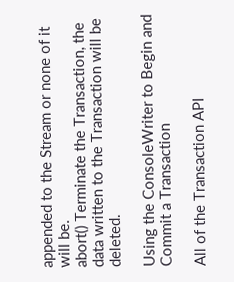appended to the Stream or none of it will be.
abort() Terminate the Transaction, the data written to the Transaction will be deleted.

Using the ConsoleWriter to Begin and Commit a Transaction

All of the Transaction API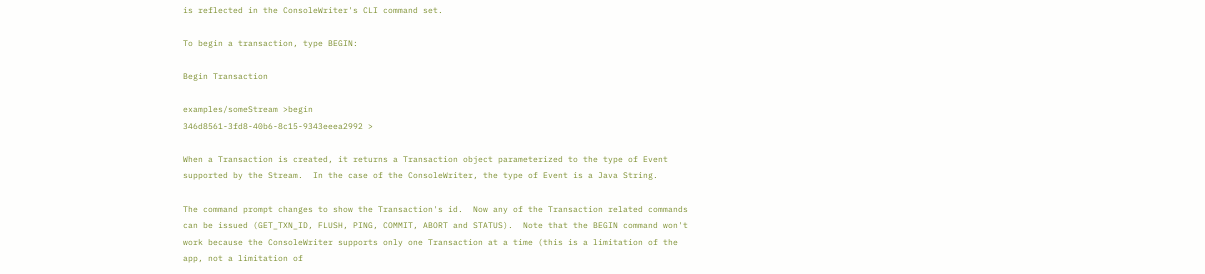is reflected in the ConsoleWriter's CLI command set.

To begin a transaction, type BEGIN:

Begin Transaction

examples/someStream >begin
346d8561-3fd8-40b6-8c15-9343eeea2992 >

When a Transaction is created, it returns a Transaction object parameterized to the type of Event supported by the Stream.  In the case of the ConsoleWriter, the type of Event is a Java String.

The command prompt changes to show the Transaction's id.  Now any of the Transaction related commands can be issued (GET_TXN_ID, FLUSH, PING, COMMIT, ABORT and STATUS).  Note that the BEGIN command won't work because the ConsoleWriter supports only one Transaction at a time (this is a limitation of the app, not a limitation of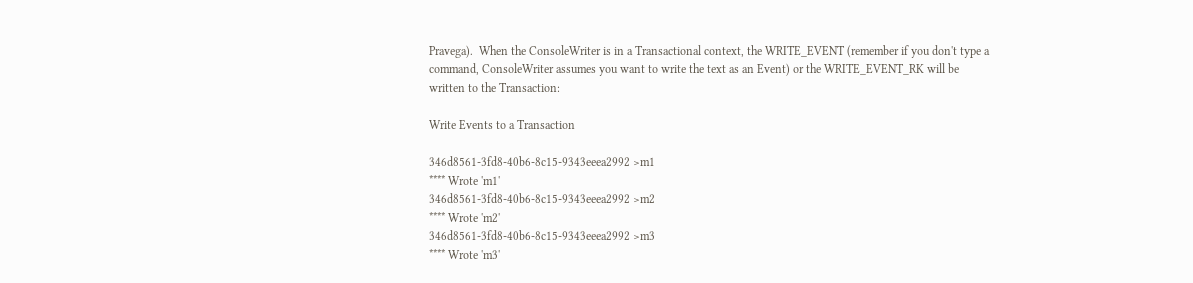Pravega).  When the ConsoleWriter is in a Transactional context, the WRITE_EVENT (remember if you don't type a command, ConsoleWriter assumes you want to write the text as an Event) or the WRITE_EVENT_RK will be written to the Transaction:

Write Events to a Transaction

346d8561-3fd8-40b6-8c15-9343eeea2992 >m1
**** Wrote 'm1'
346d8561-3fd8-40b6-8c15-9343eeea2992 >m2
**** Wrote 'm2'
346d8561-3fd8-40b6-8c15-9343eeea2992 >m3
**** Wrote 'm3'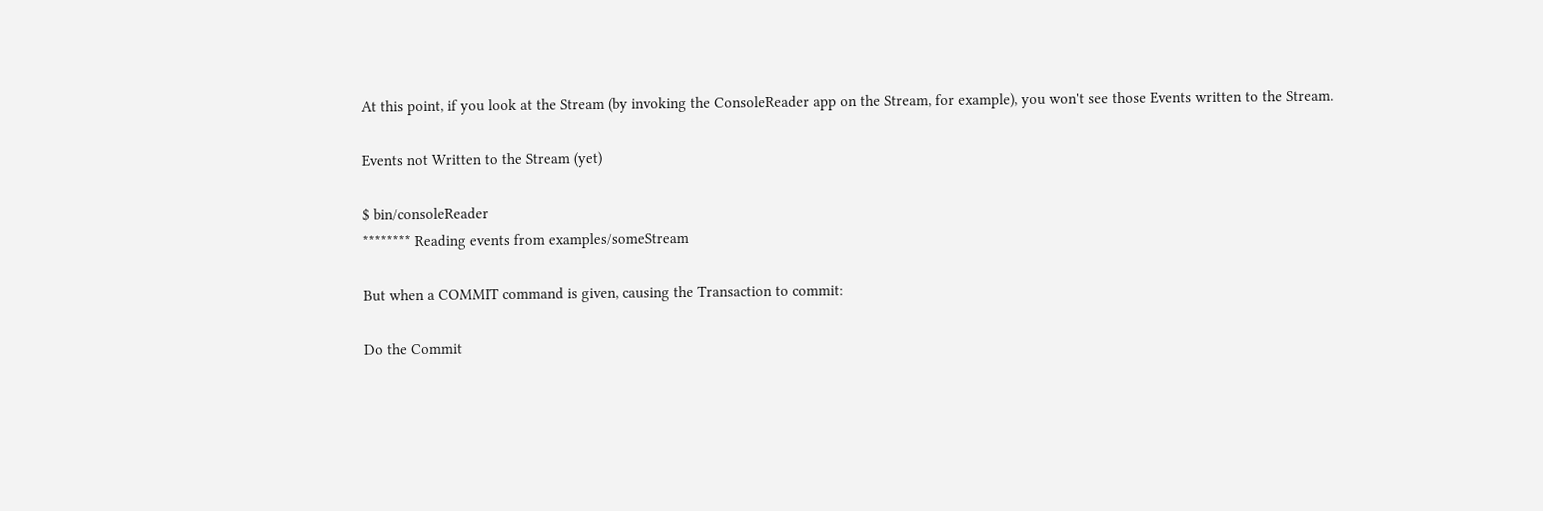At this point, if you look at the Stream (by invoking the ConsoleReader app on the Stream, for example), you won't see those Events written to the Stream.

Events not Written to the Stream (yet)

$ bin/consoleReader
******** Reading events from examples/someStream

But when a COMMIT command is given, causing the Transaction to commit:

Do the Commit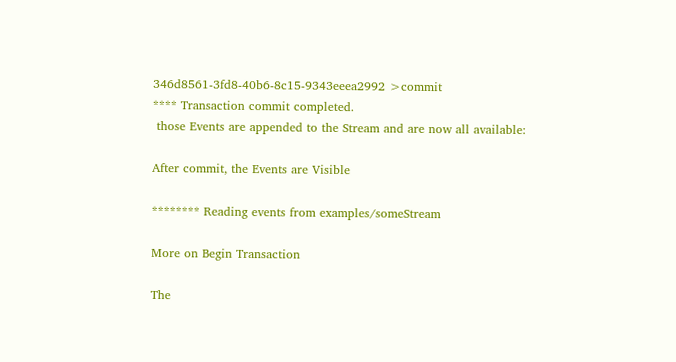346d8561-3fd8-40b6-8c15-9343eeea2992 >commit
**** Transaction commit completed.
 those Events are appended to the Stream and are now all available:

After commit, the Events are Visible

******** Reading events from examples/someStream

More on Begin Transaction

The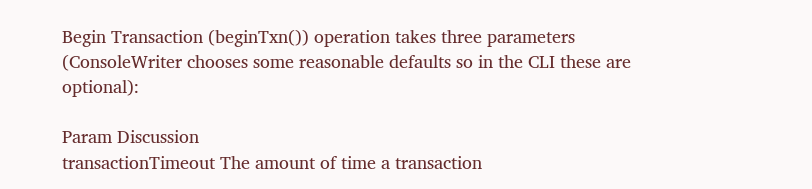Begin Transaction (beginTxn()) operation takes three parameters (ConsoleWriter chooses some reasonable defaults so in the CLI these are optional):

Param Discussion
transactionTimeout The amount of time a transaction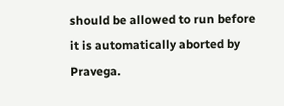should be allowed to run before it is automatically aborted by Pravega.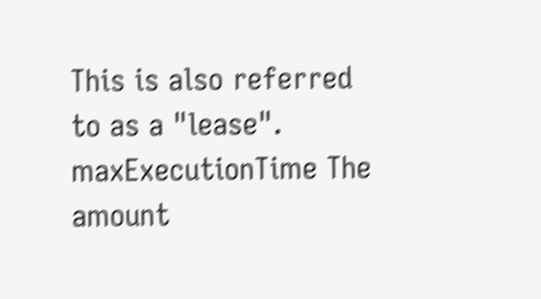This is also referred to as a "lease".
maxExecutionTime The amount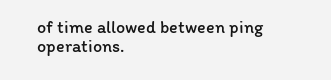of time allowed between ping operations.